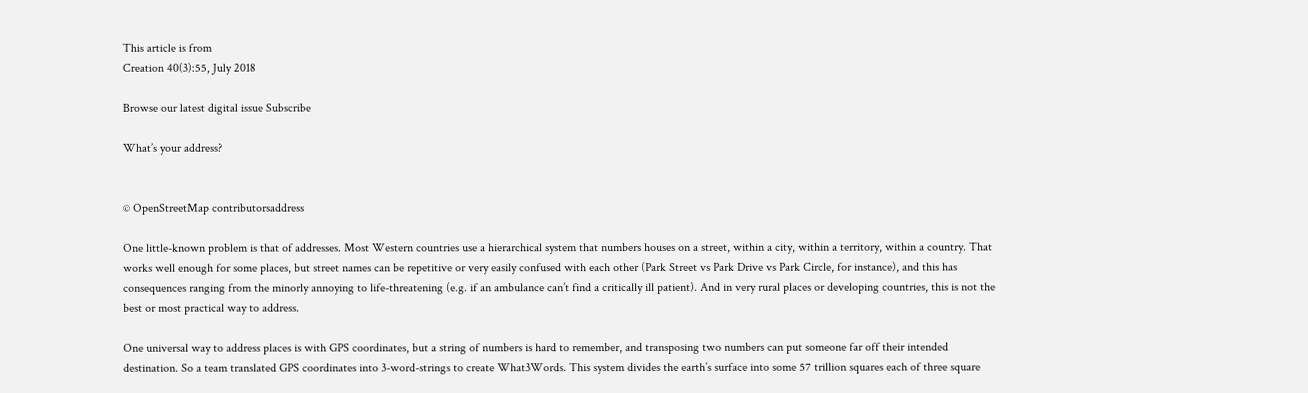This article is from
Creation 40(3):55, July 2018

Browse our latest digital issue Subscribe

What’s your address?


© OpenStreetMap contributorsaddress

One little-known problem is that of addresses. Most Western countries use a hierarchical system that numbers houses on a street, within a city, within a territory, within a country. That works well enough for some places, but street names can be repetitive or very easily confused with each other (Park Street vs Park Drive vs Park Circle, for instance), and this has consequences ranging from the minorly annoying to life-threatening (e.g. if an ambulance can’t find a critically ill patient). And in very rural places or developing countries, this is not the best or most practical way to address.

One universal way to address places is with GPS coordinates, but a string of numbers is hard to remember, and transposing two numbers can put someone far off their intended destination. So a team translated GPS coordinates into 3-word-strings to create What3Words. This system divides the earth’s surface into some 57 trillion squares each of three square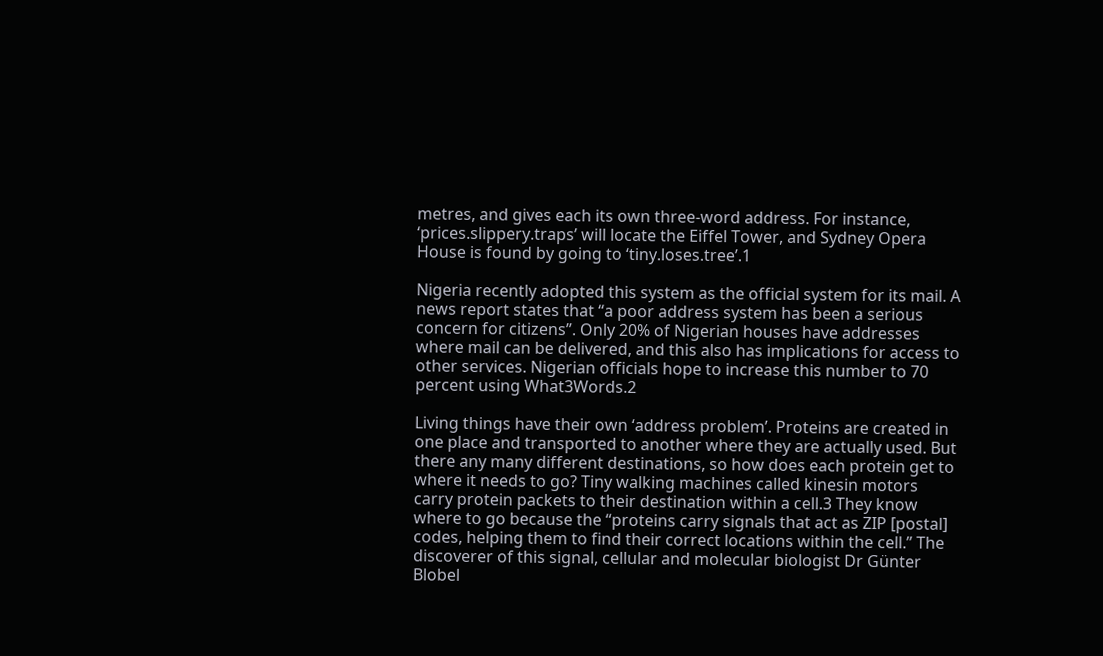metres, and gives each its own three-word address. For instance, ‘prices.slippery.traps’ will locate the Eiffel Tower, and Sydney Opera House is found by going to ‘tiny.loses.tree’.1

Nigeria recently adopted this system as the official system for its mail. A news report states that “a poor address system has been a serious concern for citizens”. Only 20% of Nigerian houses have addresses where mail can be delivered, and this also has implications for access to other services. Nigerian officials hope to increase this number to 70 percent using What3Words.2

Living things have their own ‘address problem’. Proteins are created in one place and transported to another where they are actually used. But there any many different destinations, so how does each protein get to where it needs to go? Tiny walking machines called kinesin motors carry protein packets to their destination within a cell.3 They know where to go because the “proteins carry signals that act as ZIP [postal] codes, helping them to find their correct locations within the cell.” The discoverer of this signal, cellular and molecular biologist Dr Günter Blobel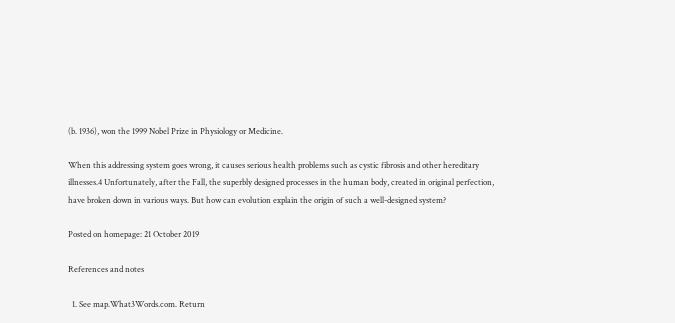(b. 1936), won the 1999 Nobel Prize in Physiology or Medicine.

When this addressing system goes wrong, it causes serious health problems such as cystic fibrosis and other hereditary illnesses.4 Unfortunately, after the Fall, the superbly designed processes in the human body, created in original perfection, have broken down in various ways. But how can evolution explain the origin of such a well-designed system?

Posted on homepage: 21 October 2019

References and notes

  1. See map.What3Words.com. Return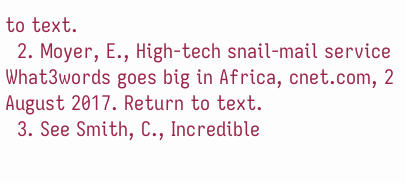to text.
  2. Moyer, E., High-tech snail-mail service What3words goes big in Africa, cnet.com, 2 August 2017. Return to text.
  3. See Smith, C., Incredible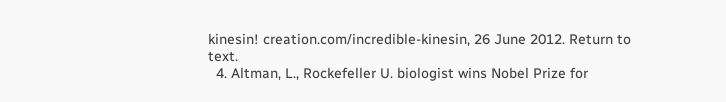kinesin! creation.com/incredible-kinesin, 26 June 2012. Return to text.
  4. Altman, L., Rockefeller U. biologist wins Nobel Prize for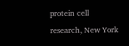protein cell research, New York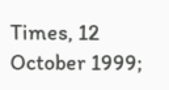Times, 12 October 1999;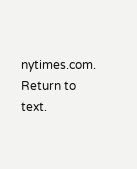nytimes.com. Return to text.